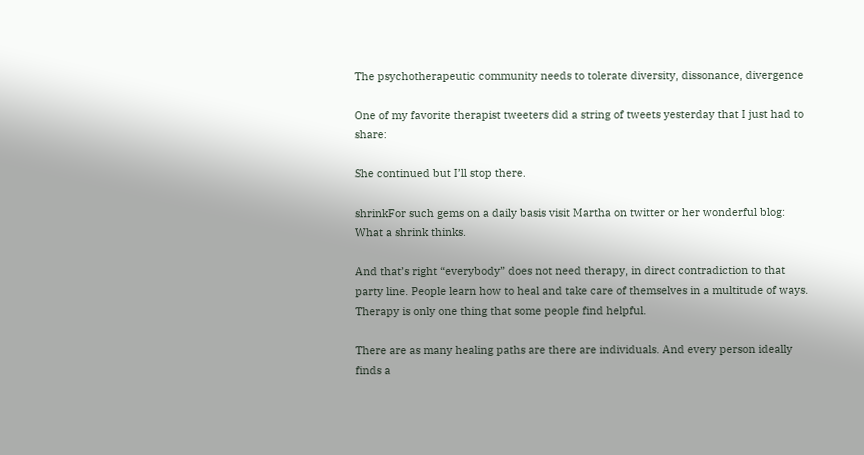The psychotherapeutic community needs to tolerate diversity, dissonance, divergence

One of my favorite therapist tweeters did a string of tweets yesterday that I just had to share:

She continued but I’ll stop there.

shrinkFor such gems on a daily basis visit Martha on twitter or her wonderful blog: What a shrink thinks.

And that’s right “everybody” does not need therapy, in direct contradiction to that party line. People learn how to heal and take care of themselves in a multitude of ways. Therapy is only one thing that some people find helpful.

There are as many healing paths are there are individuals. And every person ideally finds a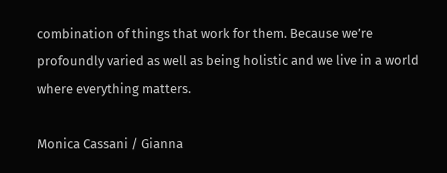combination of things that work for them. Because we’re profoundly varied as well as being holistic and we live in a world where everything matters.

Monica Cassani / Gianna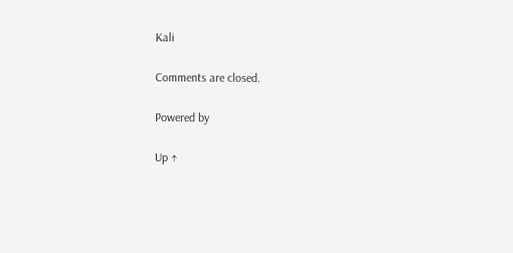Kali

Comments are closed.

Powered by

Up ↑